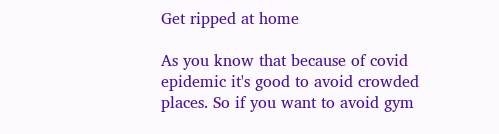Get ripped at home

As you know that because of covid epidemic it's good to avoid crowded places. So if you want to avoid gym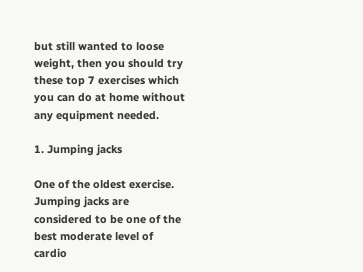but still wanted to loose weight, then you should try these top 7 exercises which you can do at home without any equipment needed.

1. Jumping jacks

One of the oldest exercise. Jumping jacks are considered to be one of the best moderate level of cardio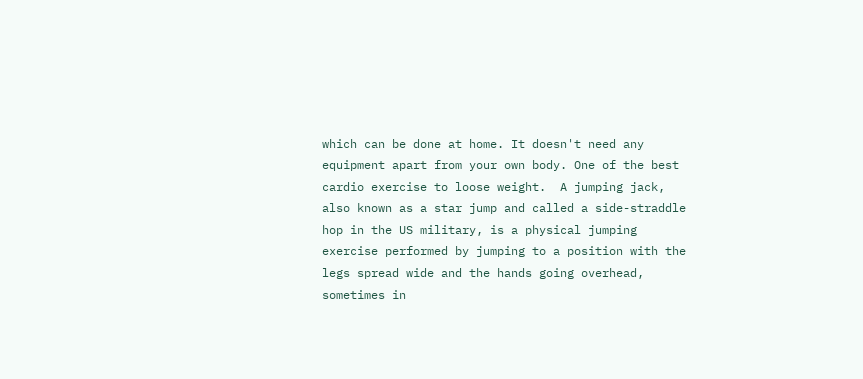which can be done at home. It doesn't need any equipment apart from your own body. One of the best cardio exercise to loose weight.  A jumping jack, also known as a star jump and called a side-straddle hop in the US military, is a physical jumping exercise performed by jumping to a position with the legs spread wide and the hands going overhead, sometimes in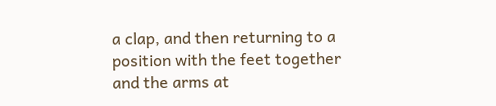a clap, and then returning to a position with the feet together and the arms at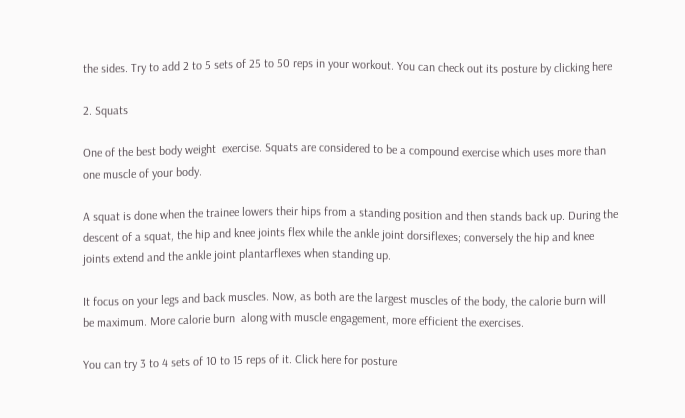the sides. Try to add 2 to 5 sets of 25 to 50 reps in your workout. You can check out its posture by clicking here

2. Squats

One of the best body weight  exercise. Squats are considered to be a compound exercise which uses more than one muscle of your body.

A squat is done when the trainee lowers their hips from a standing position and then stands back up. During the descent of a squat, the hip and knee joints flex while the ankle joint dorsiflexes; conversely the hip and knee joints extend and the ankle joint plantarflexes when standing up.

It focus on your legs and back muscles. Now, as both are the largest muscles of the body, the calorie burn will be maximum. More calorie burn  along with muscle engagement, more efficient the exercises.

You can try 3 to 4 sets of 10 to 15 reps of it. Click here for posture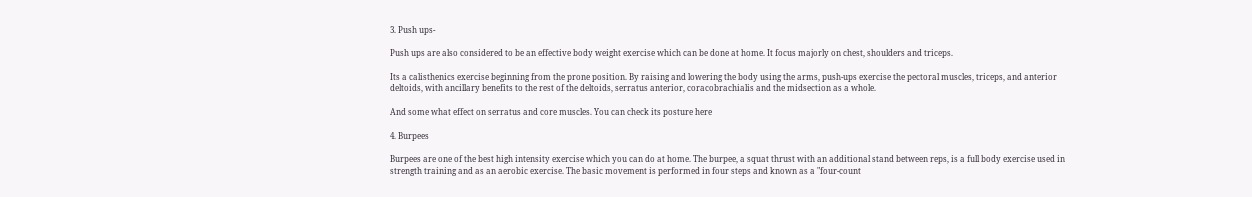3. Push ups-

Push ups are also considered to be an effective body weight exercise which can be done at home. It focus majorly on chest, shoulders and triceps.

Its a calisthenics exercise beginning from the prone position. By raising and lowering the body using the arms, push-ups exercise the pectoral muscles, triceps, and anterior deltoids, with ancillary benefits to the rest of the deltoids, serratus anterior, coracobrachialis and the midsection as a whole.

And some what effect on serratus and core muscles. You can check its posture here

4. Burpees

Burpees are one of the best high intensity exercise which you can do at home. The burpee, a squat thrust with an additional stand between reps, is a full body exercise used in strength training and as an aerobic exercise. The basic movement is performed in four steps and known as a "four-count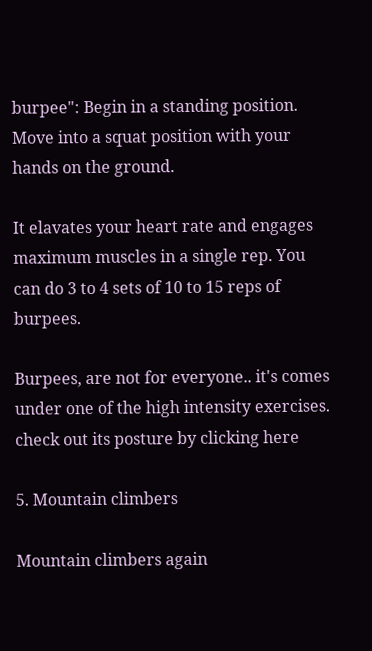burpee": Begin in a standing position. Move into a squat position with your hands on the ground.

It elavates your heart rate and engages maximum muscles in a single rep. You can do 3 to 4 sets of 10 to 15 reps of burpees.

Burpees, are not for everyone.. it's comes under one of the high intensity exercises.  check out its posture by clicking here

5. Mountain climbers

Mountain climbers again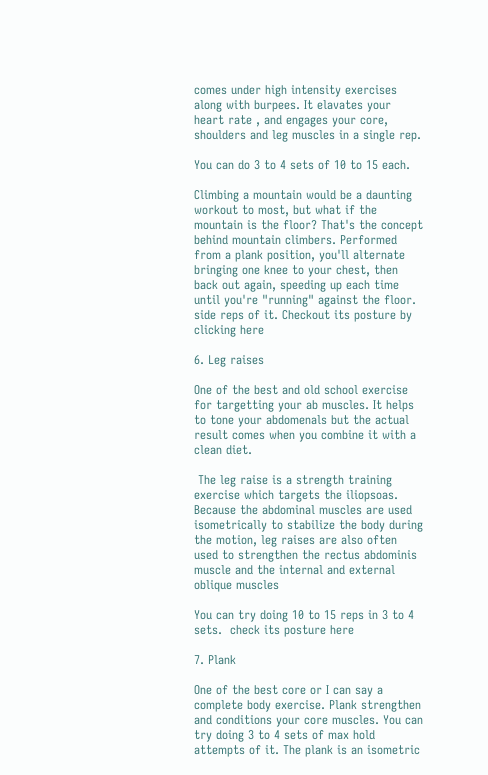comes under high intensity exercises along with burpees. It elavates your heart rate , and engages your core, shoulders and leg muscles in a single rep.

You can do 3 to 4 sets of 10 to 15 each.

Climbing a mountain would be a daunting workout to most, but what if the mountain is the floor? That's the concept behind mountain climbers. Performed from a plank position, you'll alternate bringing one knee to your chest, then back out again, speeding up each time until you're "running" against the floor. side reps of it. Checkout its posture by clicking here

6. Leg raises

One of the best and old school exercise for targetting your ab muscles. It helps to tone your abdomenals but the actual result comes when you combine it with a clean diet.

 The leg raise is a strength training exercise which targets the iliopsoas. Because the abdominal muscles are used isometrically to stabilize the body during the motion, leg raises are also often used to strengthen the rectus abdominis muscle and the internal and external oblique muscles

You can try doing 10 to 15 reps in 3 to 4 sets.  check its posture here

7. Plank

One of the best core or I can say a complete body exercise. Plank strengthen and conditions your core muscles. You can try doing 3 to 4 sets of max hold attempts of it. The plank is an isometric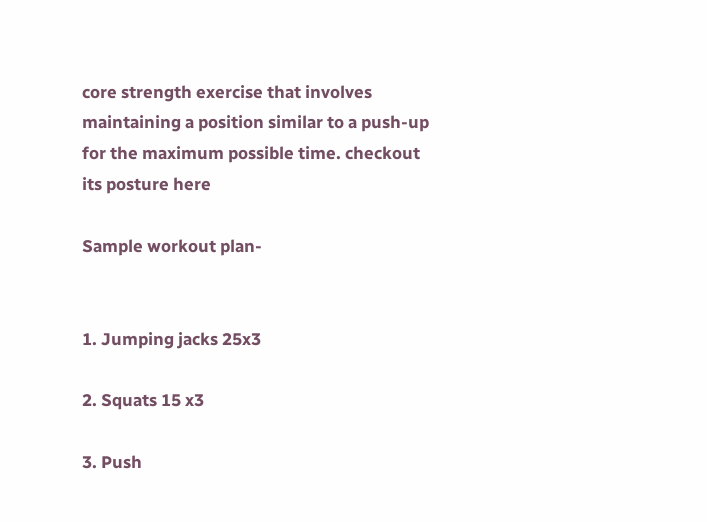core strength exercise that involves maintaining a position similar to a push-up for the maximum possible time. checkout its posture here

Sample workout plan-


1. Jumping jacks 25x3

2. Squats 15 x3

3. Push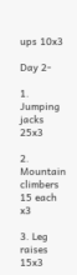ups 10x3

Day 2-

1. Jumping jacks 25x3

2. Mountain climbers 15 each x3

3. Leg raises 15x3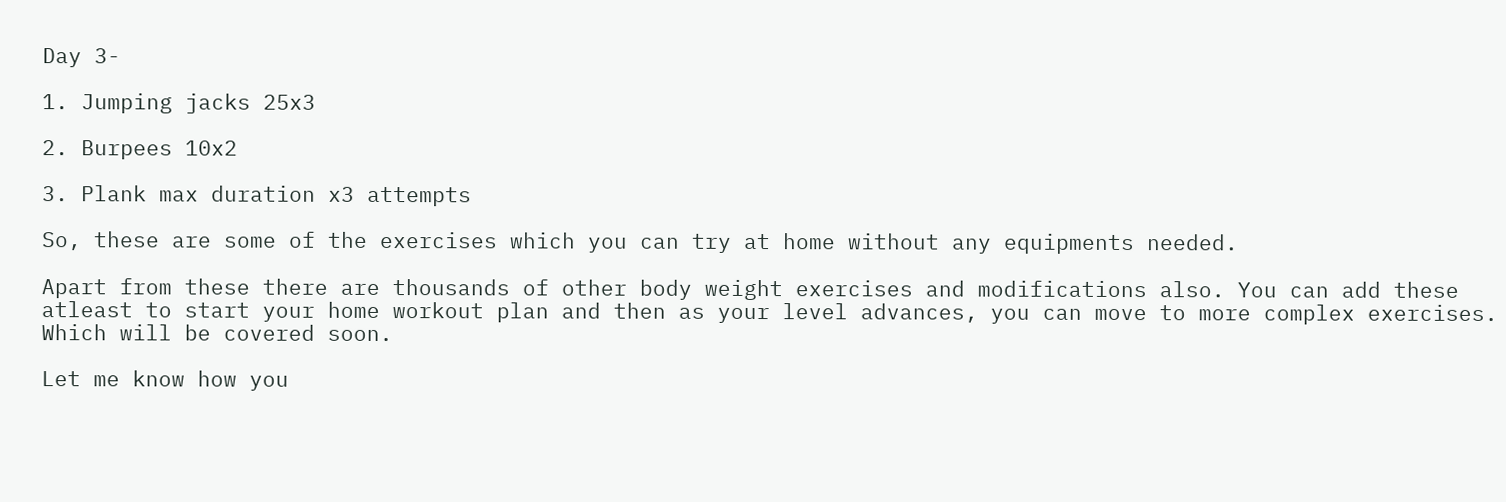Day 3-

1. Jumping jacks 25x3

2. Burpees 10x2

3. Plank max duration x3 attempts

So, these are some of the exercises which you can try at home without any equipments needed.

Apart from these there are thousands of other body weight exercises and modifications also. You can add these atleast to start your home workout plan and then as your level advances, you can move to more complex exercises. Which will be covered soon.

Let me know how you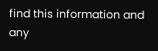find this information and any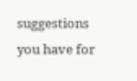suggestions you have for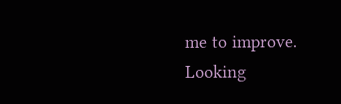me to improve. Looking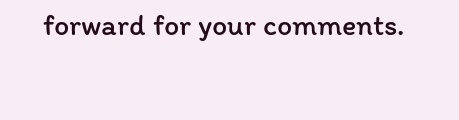forward for your comments.